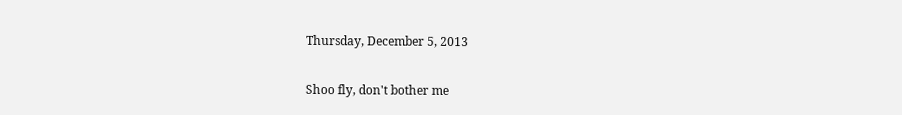Thursday, December 5, 2013

Shoo fly, don't bother me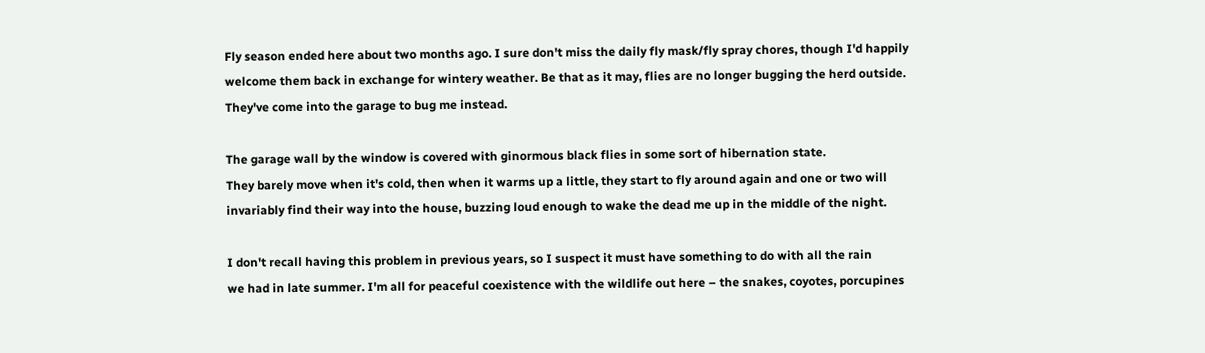Fly season ended here about two months ago. I sure don't miss the daily fly mask/fly spray chores, though I'd happily
welcome them back in exchange for wintery weather. Be that as it may, flies are no longer bugging the herd outside.
They've come into the garage to bug me instead.

The garage wall by the window is covered with ginormous black flies in some sort of hibernation state.
They barely move when it's cold, then when it warms up a little, they start to fly around again and one or two will
invariably find their way into the house, buzzing loud enough to wake the dead me up in the middle of the night.

I don't recall having this problem in previous years, so I suspect it must have something to do with all the rain
we had in late summer. I'm all for peaceful coexistence with the wildlife out here – the snakes, coyotes, porcupines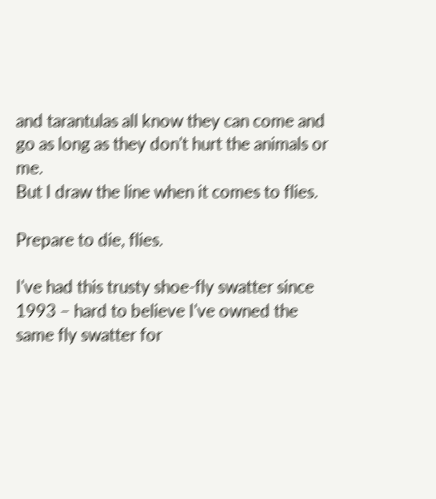and tarantulas all know they can come and go as long as they don't hurt the animals or me.
But I draw the line when it comes to flies.

Prepare to die, flies.

I've had this trusty shoe-fly swatter since 1993 – hard to believe I've owned the same fly swatter for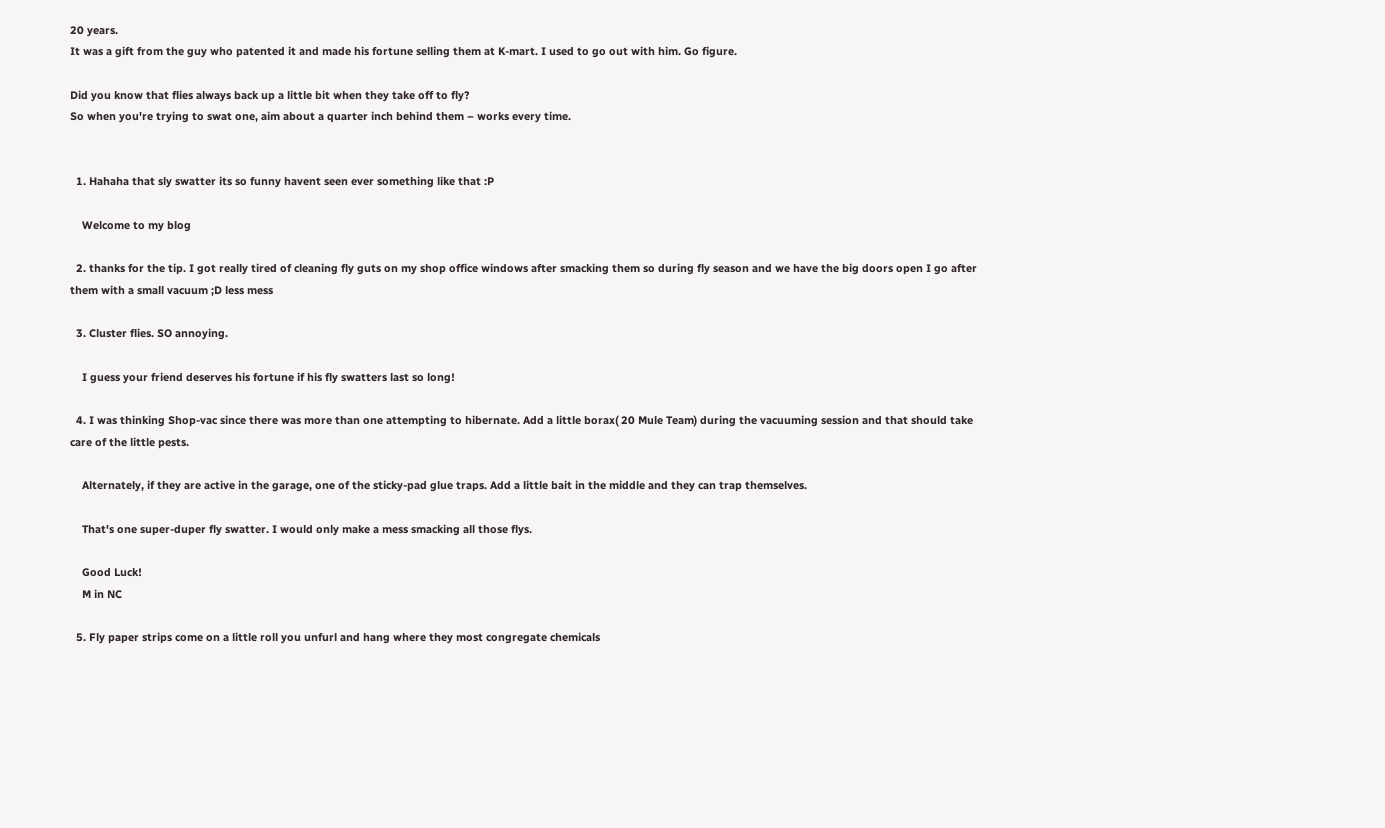20 years.
It was a gift from the guy who patented it and made his fortune selling them at K-mart. I used to go out with him. Go figure.

Did you know that flies always back up a little bit when they take off to fly?
So when you're trying to swat one, aim about a quarter inch behind them – works every time.


  1. Hahaha that sly swatter its so funny havent seen ever something like that :P

    Welcome to my blog

  2. thanks for the tip. I got really tired of cleaning fly guts on my shop office windows after smacking them so during fly season and we have the big doors open I go after them with a small vacuum ;D less mess

  3. Cluster flies. SO annoying.

    I guess your friend deserves his fortune if his fly swatters last so long!

  4. I was thinking Shop-vac since there was more than one attempting to hibernate. Add a little borax( 20 Mule Team) during the vacuuming session and that should take care of the little pests.

    Alternately, if they are active in the garage, one of the sticky-pad glue traps. Add a little bait in the middle and they can trap themselves.

    That's one super-duper fly swatter. I would only make a mess smacking all those flys.

    Good Luck!
    M in NC

  5. Fly paper strips come on a little roll you unfurl and hang where they most congregate chemicals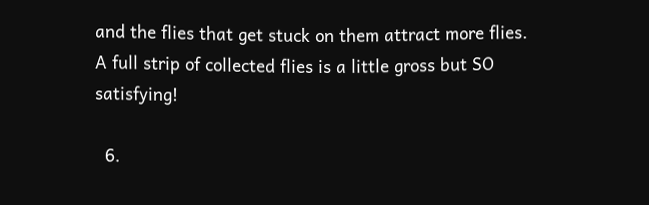and the flies that get stuck on them attract more flies. A full strip of collected flies is a little gross but SO satisfying!

  6.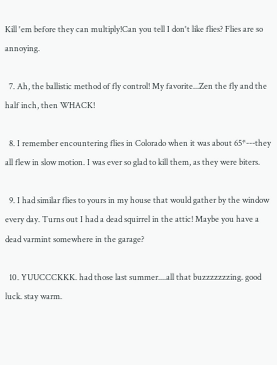Kill 'em before they can multiply!Can you tell I don't like flies? Flies are so annoying.

  7. Ah, the ballistic method of fly control! My favorite...Zen the fly and the half inch, then WHACK!

  8. I remember encountering flies in Colorado when it was about 65*---they all flew in slow motion. I was ever so glad to kill them, as they were biters.

  9. I had similar flies to yours in my house that would gather by the window every day. Turns out I had a dead squirrel in the attic! Maybe you have a dead varmint somewhere in the garage?

  10. YUUCCCKKK. had those last summer....all that buzzzzzzzing. good luck. stay warm.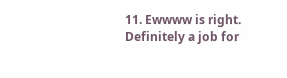11. Ewwww is right. Definitely a job for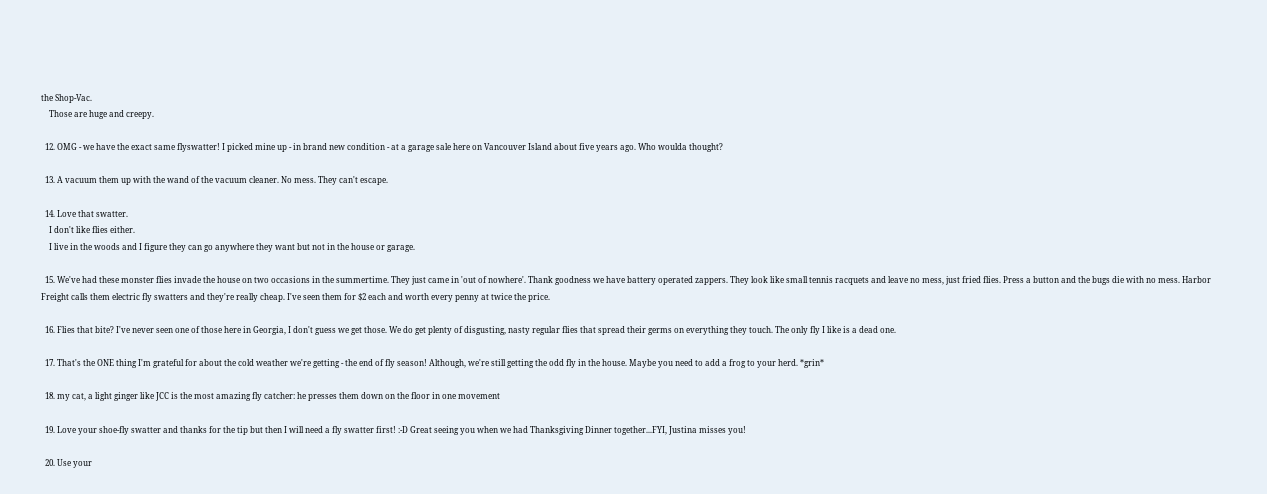the Shop-Vac.
    Those are huge and creepy.

  12. OMG - we have the exact same flyswatter! I picked mine up - in brand new condition - at a garage sale here on Vancouver Island about five years ago. Who woulda thought?

  13. A vacuum them up with the wand of the vacuum cleaner. No mess. They can't escape.

  14. Love that swatter.
    I don't like flies either.
    I live in the woods and I figure they can go anywhere they want but not in the house or garage.

  15. We've had these monster flies invade the house on two occasions in the summertime. They just came in 'out of nowhere'. Thank goodness we have battery operated zappers. They look like small tennis racquets and leave no mess, just fried flies. Press a button and the bugs die with no mess. Harbor Freight calls them electric fly swatters and they're really cheap. I've seen them for $2 each and worth every penny at twice the price.

  16. Flies that bite? I've never seen one of those here in Georgia, I don't guess we get those. We do get plenty of disgusting, nasty regular flies that spread their germs on everything they touch. The only fly I like is a dead one.

  17. That's the ONE thing I'm grateful for about the cold weather we're getting - the end of fly season! Although, we're still getting the odd fly in the house. Maybe you need to add a frog to your herd. *grin*

  18. my cat, a light ginger like JCC is the most amazing fly catcher: he presses them down on the floor in one movement

  19. Love your shoe-fly swatter and thanks for the tip but then I will need a fly swatter first! :-D Great seeing you when we had Thanksgiving Dinner together...FYI, Justina misses you!

  20. Use your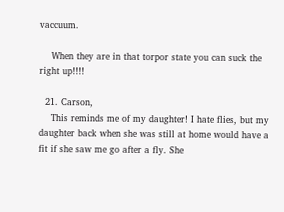vaccuum.

    When they are in that torpor state you can suck the right up!!!!

  21. Carson,
    This reminds me of my daughter! I hate flies, but my daughter back when she was still at home would have a fit if she saw me go after a fly. She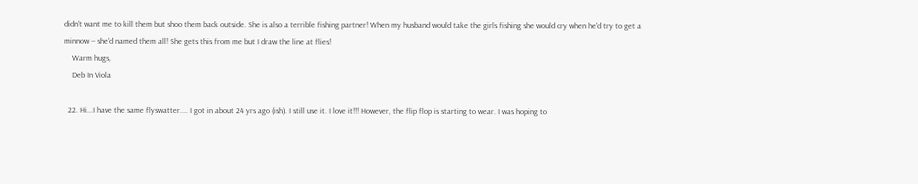didn't want me to kill them but shoo them back outside. She is also a terrible fishing partner! When my husband would take the girls fishing she would cry when he'd try to get a minnow -- she'd named them all! She gets this from me but I draw the line at flies!
    Warm hugs,
    Deb In Viola

  22. Hi...I have the same flyswatter.... I got in about 24 yrs ago (ish). I still use it. I love it!!! However, the flip flop is starting to wear. I was hoping to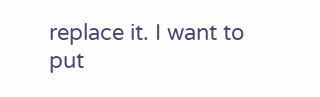replace it. I want to put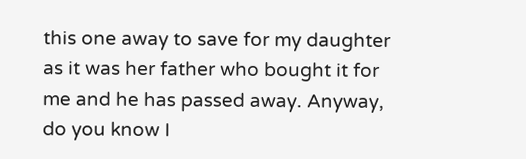this one away to save for my daughter as it was her father who bought it for me and he has passed away. Anyway, do you know I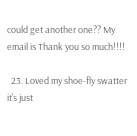could get another one?? My email is Thank you so much!!!!

  23. Loved my shoe-fly swatter it’s just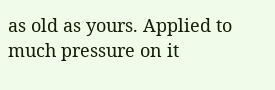as old as yours. Applied to much pressure on it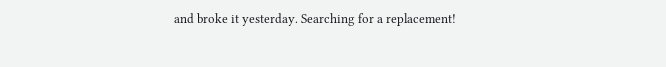and broke it yesterday. Searching for a replacement!